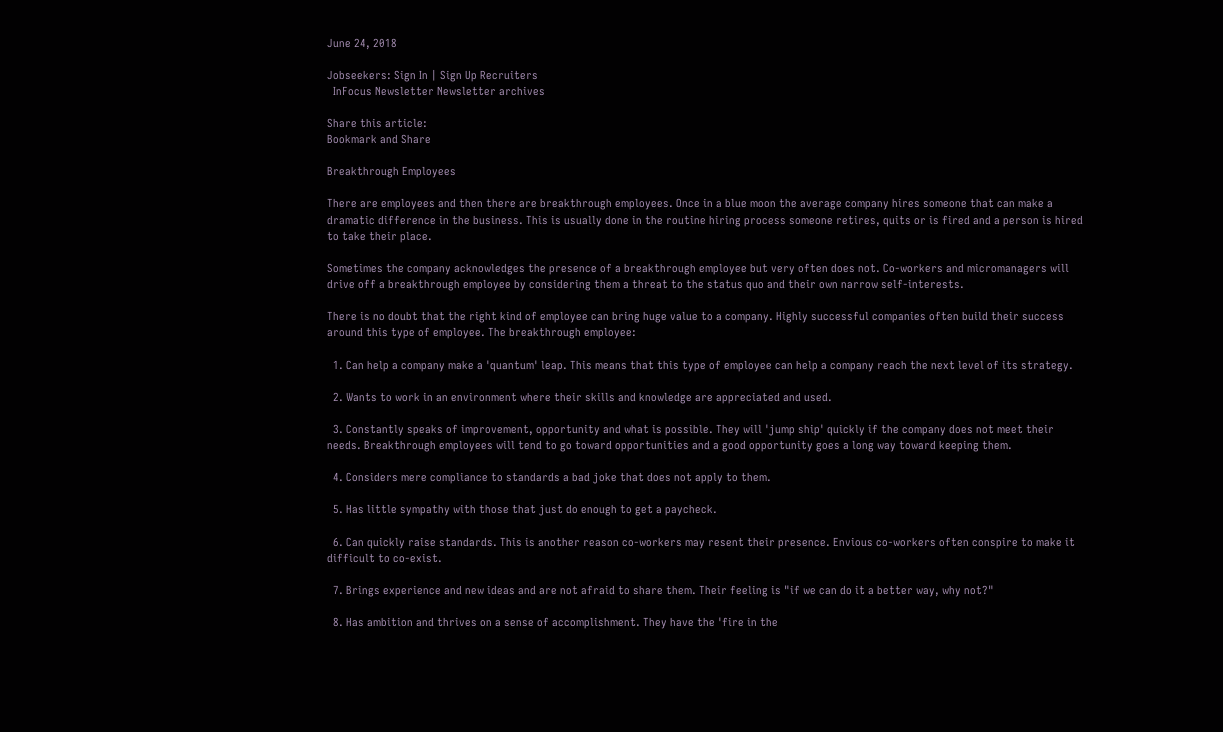June 24, 2018

Jobseekers: Sign In | Sign Up Recruiters
  InFocus Newsletter Newsletter archives

Share this article:
Bookmark and Share

Breakthrough Employees

There are employees and then there are breakthrough employees. Once in a blue moon the average company hires someone that can make a dramatic difference in the business. This is usually done in the routine hiring process someone retires, quits or is fired and a person is hired to take their place.

Sometimes the company acknowledges the presence of a breakthrough employee but very often does not. Co-workers and micromanagers will drive off a breakthrough employee by considering them a threat to the status quo and their own narrow self-interests.

There is no doubt that the right kind of employee can bring huge value to a company. Highly successful companies often build their success around this type of employee. The breakthrough employee:

  1. Can help a company make a 'quantum' leap. This means that this type of employee can help a company reach the next level of its strategy.

  2. Wants to work in an environment where their skills and knowledge are appreciated and used.

  3. Constantly speaks of improvement, opportunity and what is possible. They will 'jump ship' quickly if the company does not meet their needs. Breakthrough employees will tend to go toward opportunities and a good opportunity goes a long way toward keeping them.

  4. Considers mere compliance to standards a bad joke that does not apply to them.

  5. Has little sympathy with those that just do enough to get a paycheck.

  6. Can quickly raise standards. This is another reason co-workers may resent their presence. Envious co-workers often conspire to make it difficult to co-exist.

  7. Brings experience and new ideas and are not afraid to share them. Their feeling is "if we can do it a better way, why not?"

  8. Has ambition and thrives on a sense of accomplishment. They have the 'fire in the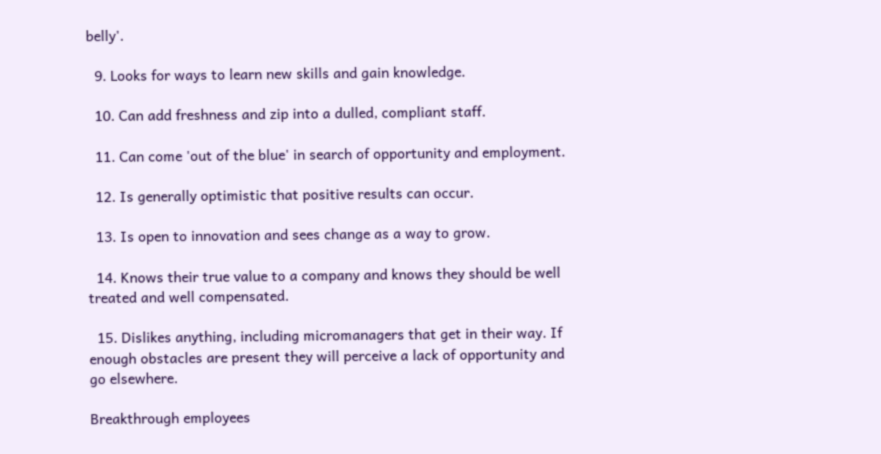belly'.

  9. Looks for ways to learn new skills and gain knowledge.

  10. Can add freshness and zip into a dulled, compliant staff.

  11. Can come 'out of the blue' in search of opportunity and employment.

  12. Is generally optimistic that positive results can occur.

  13. Is open to innovation and sees change as a way to grow.

  14. Knows their true value to a company and knows they should be well treated and well compensated.

  15. Dislikes anything, including micromanagers that get in their way. If enough obstacles are present they will perceive a lack of opportunity and go elsewhere.

Breakthrough employees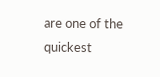are one of the quickest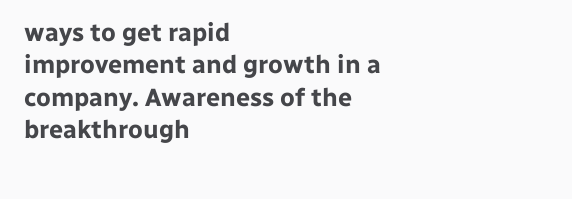ways to get rapid improvement and growth in a company. Awareness of the breakthrough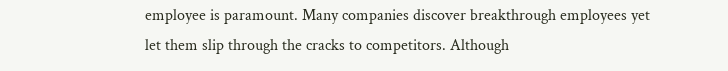employee is paramount. Many companies discover breakthrough employees yet let them slip through the cracks to competitors. Although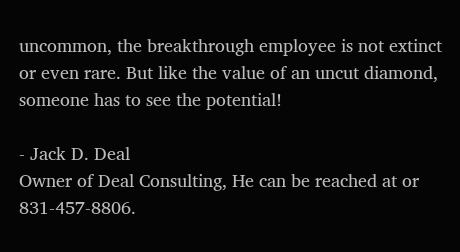uncommon, the breakthrough employee is not extinct or even rare. But like the value of an uncut diamond, someone has to see the potential!

- Jack D. Deal
Owner of Deal Consulting, He can be reached at or 831-457-8806.